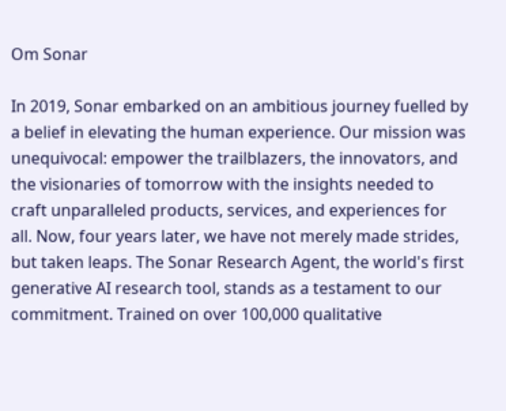Om Sonar

In 2019, Sonar embarked on an ambitious journey fuelled by a belief in elevating the human experience. Our mission was unequivocal: empower the trailblazers, the innovators, and the visionaries of tomorrow with the insights needed to craft unparalleled products, services, and experiences for all. Now, four years later, we have not merely made strides, but taken leaps. The Sonar Research Agent, the world's first generative AI research tool, stands as a testament to our commitment. Trained on over 100,000 qualitative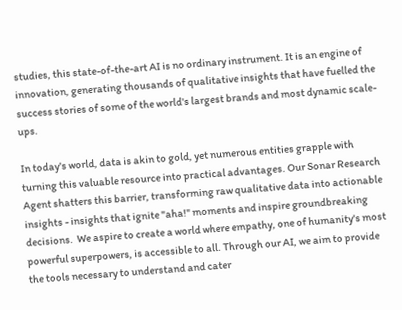studies, this state-of-the-art AI is no ordinary instrument. It is an engine of innovation, generating thousands of qualitative insights that have fuelled the success stories of some of the world's largest brands and most dynamic scale-ups.

In today's world, data is akin to gold, yet numerous entities grapple with turning this valuable resource into practical advantages. Our Sonar Research Agent shatters this barrier, transforming raw qualitative data into actionable insights - insights that ignite "aha!" moments and inspire groundbreaking decisions.  We aspire to create a world where empathy, one of humanity's most powerful superpowers, is accessible to all. Through our AI, we aim to provide the tools necessary to understand and cater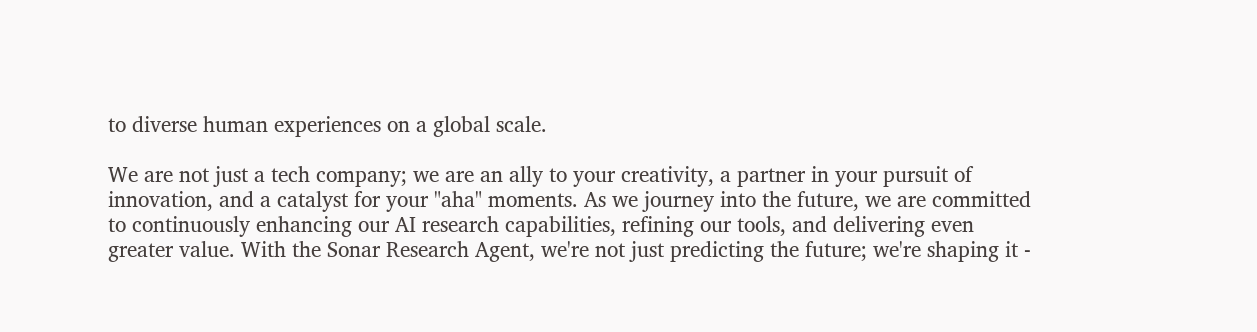to diverse human experiences on a global scale.

We are not just a tech company; we are an ally to your creativity, a partner in your pursuit of innovation, and a catalyst for your "aha" moments. As we journey into the future, we are committed to continuously enhancing our AI research capabilities, refining our tools, and delivering even greater value. With the Sonar Research Agent, we're not just predicting the future; we're shaping it -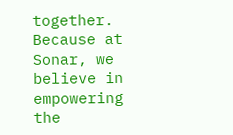together. Because at Sonar, we believe in empowering the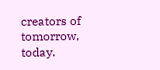creators of tomorrow, today.